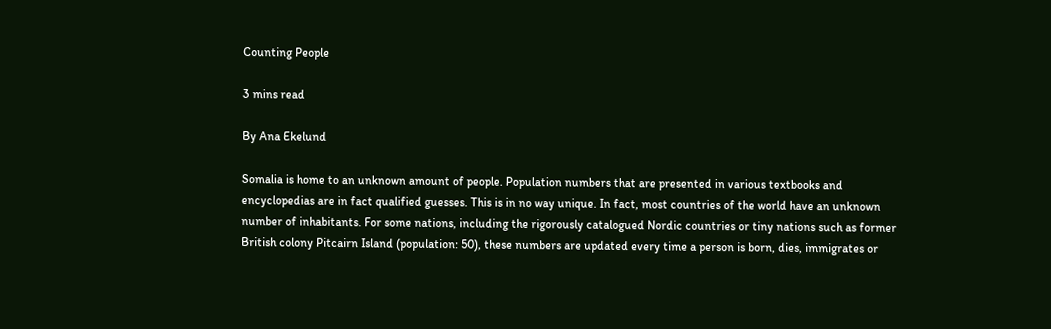Counting People

3 mins read

By Ana Ekelund

Somalia is home to an unknown amount of people. Population numbers that are presented in various textbooks and encyclopedias are in fact qualified guesses. This is in no way unique. In fact, most countries of the world have an unknown number of inhabitants. For some nations, including the rigorously catalogued Nordic countries or tiny nations such as former British colony Pitcairn Island (population: 50), these numbers are updated every time a person is born, dies, immigrates or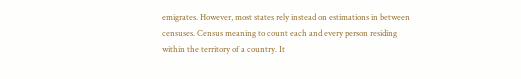emigrates. However, most states rely instead on estimations in between censuses. Census meaning to count each and every person residing within the territory of a country. It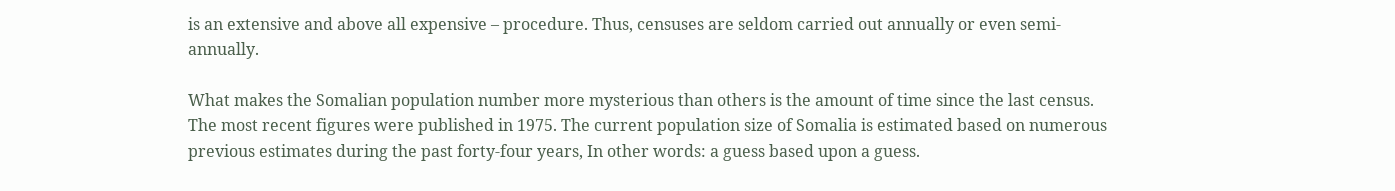is an extensive and above all expensive – procedure. Thus, censuses are seldom carried out annually or even semi-annually.

What makes the Somalian population number more mysterious than others is the amount of time since the last census. The most recent figures were published in 1975. The current population size of Somalia is estimated based on numerous previous estimates during the past forty-four years, In other words: a guess based upon a guess.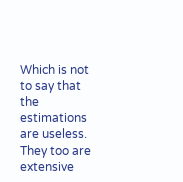Which is not to say that the estimations are useless. They too are extensive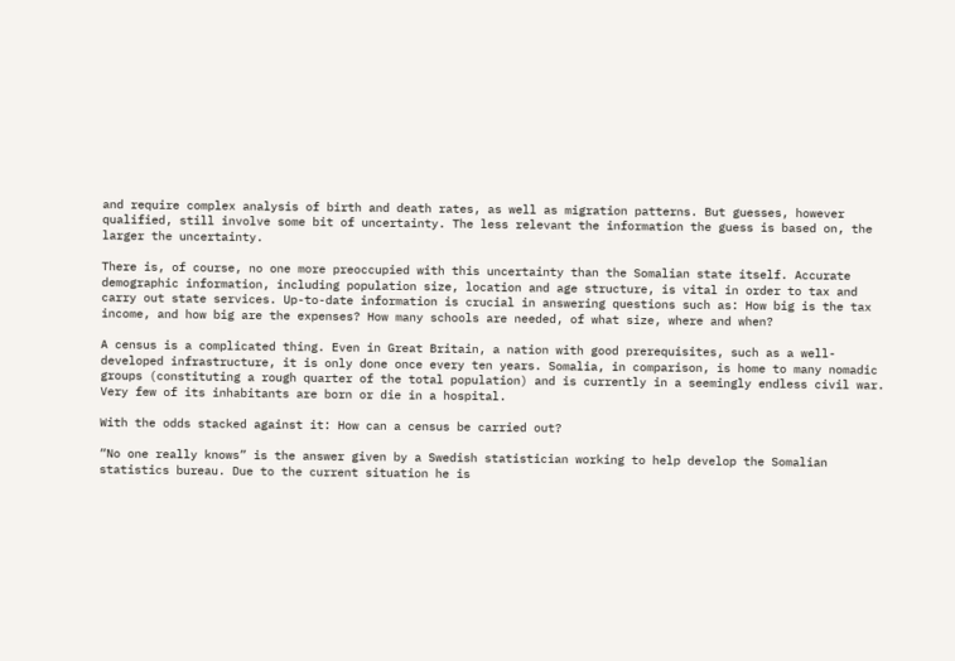and require complex analysis of birth and death rates, as well as migration patterns. But guesses, however qualified, still involve some bit of uncertainty. The less relevant the information the guess is based on, the larger the uncertainty.

There is, of course, no one more preoccupied with this uncertainty than the Somalian state itself. Accurate demographic information, including population size, location and age structure, is vital in order to tax and carry out state services. Up-to-date information is crucial in answering questions such as: How big is the tax income, and how big are the expenses? How many schools are needed, of what size, where and when?

A census is a complicated thing. Even in Great Britain, a nation with good prerequisites, such as a well-developed infrastructure, it is only done once every ten years. Somalia, in comparison, is home to many nomadic groups (constituting a rough quarter of the total population) and is currently in a seemingly endless civil war. Very few of its inhabitants are born or die in a hospital.

With the odds stacked against it: How can a census be carried out?

“No one really knows” is the answer given by a Swedish statistician working to help develop the Somalian statistics bureau. Due to the current situation he is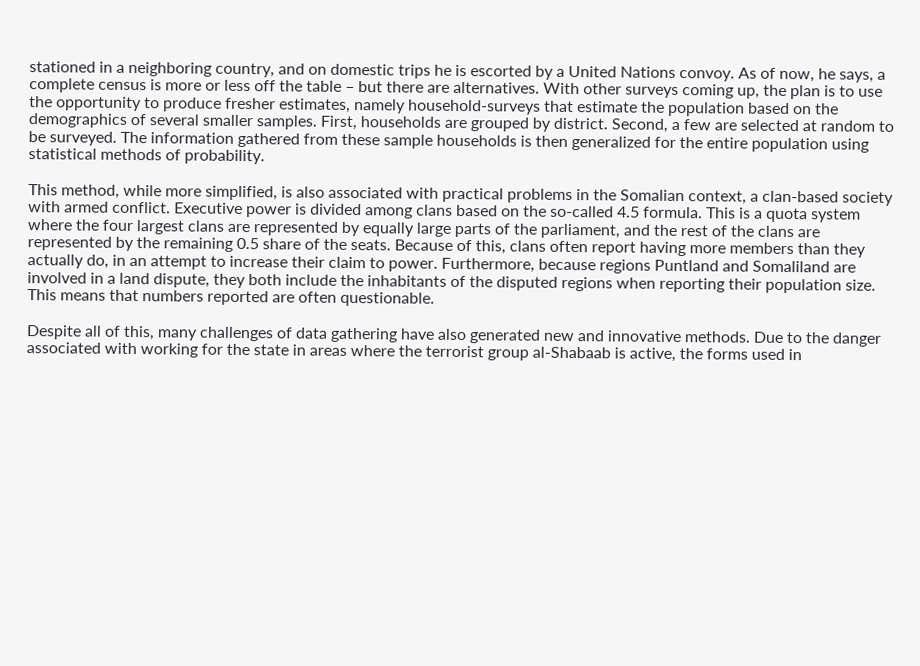stationed in a neighboring country, and on domestic trips he is escorted by a United Nations convoy. As of now, he says, a complete census is more or less off the table – but there are alternatives. With other surveys coming up, the plan is to use the opportunity to produce fresher estimates, namely household-surveys that estimate the population based on the demographics of several smaller samples. First, households are grouped by district. Second, a few are selected at random to be surveyed. The information gathered from these sample households is then generalized for the entire population using statistical methods of probability.

This method, while more simplified, is also associated with practical problems in the Somalian context, a clan-based society with armed conflict. Executive power is divided among clans based on the so-called 4.5 formula. This is a quota system where the four largest clans are represented by equally large parts of the parliament, and the rest of the clans are represented by the remaining 0.5 share of the seats. Because of this, clans often report having more members than they actually do, in an attempt to increase their claim to power. Furthermore, because regions Puntland and Somaliland are involved in a land dispute, they both include the inhabitants of the disputed regions when reporting their population size. This means that numbers reported are often questionable.

Despite all of this, many challenges of data gathering have also generated new and innovative methods. Due to the danger associated with working for the state in areas where the terrorist group al-Shabaab is active, the forms used in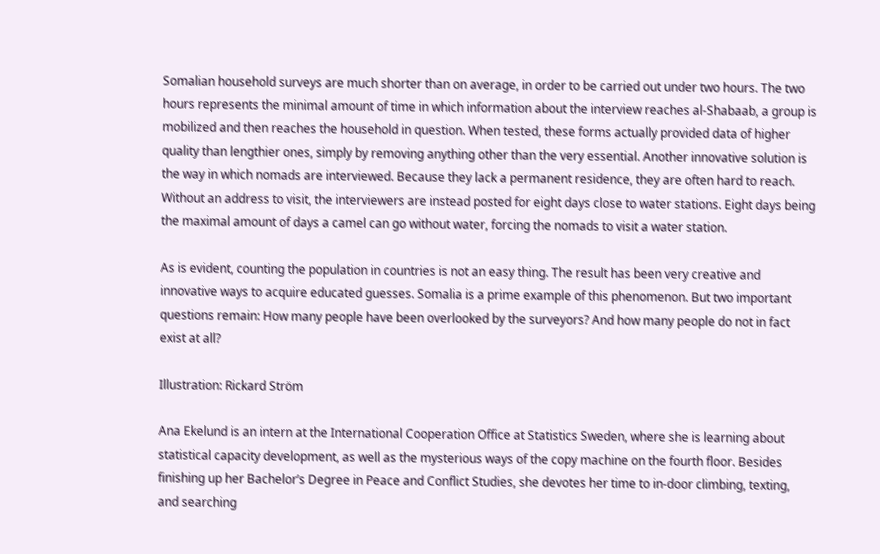Somalian household surveys are much shorter than on average, in order to be carried out under two hours. The two hours represents the minimal amount of time in which information about the interview reaches al-Shabaab, a group is mobilized and then reaches the household in question. When tested, these forms actually provided data of higher quality than lengthier ones, simply by removing anything other than the very essential. Another innovative solution is the way in which nomads are interviewed. Because they lack a permanent residence, they are often hard to reach. Without an address to visit, the interviewers are instead posted for eight days close to water stations. Eight days being the maximal amount of days a camel can go without water, forcing the nomads to visit a water station.

As is evident, counting the population in countries is not an easy thing. The result has been very creative and innovative ways to acquire educated guesses. Somalia is a prime example of this phenomenon. But two important questions remain: How many people have been overlooked by the surveyors? And how many people do not in fact exist at all?

Illustration: Rickard Ström

Ana Ekelund is an intern at the International Cooperation Office at Statistics Sweden, where she is learning about statistical capacity development, as well as the mysterious ways of the copy machine on the fourth floor. Besides finishing up her Bachelor’s Degree in Peace and Conflict Studies, she devotes her time to in-door climbing, texting, and searching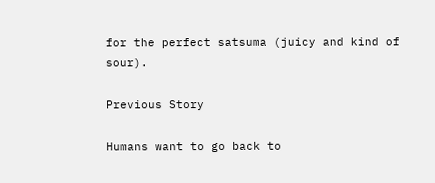for the perfect satsuma (juicy and kind of sour).

Previous Story

Humans want to go back to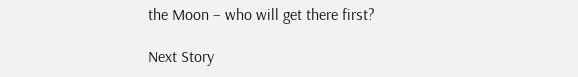the Moon – who will get there first?

Next Story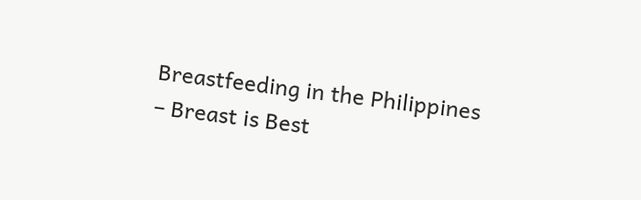Breastfeeding in the Philippines – Breast is Best